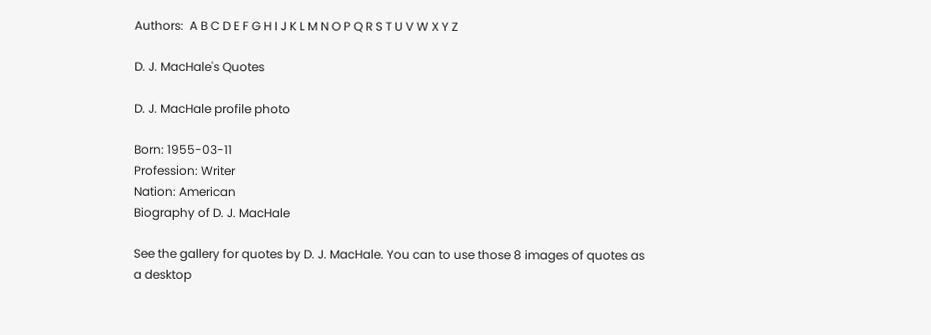Authors:  A B C D E F G H I J K L M N O P Q R S T U V W X Y Z

D. J. MacHale's Quotes

D. J. MacHale profile photo

Born: 1955-03-11
Profession: Writer
Nation: American
Biography of D. J. MacHale

See the gallery for quotes by D. J. MacHale. You can to use those 8 images of quotes as a desktop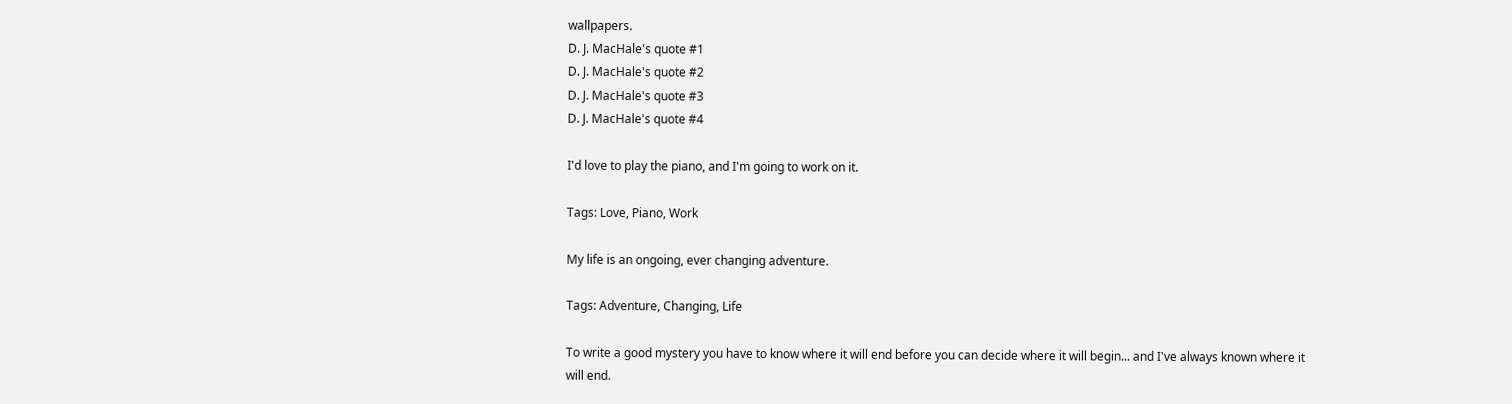wallpapers.
D. J. MacHale's quote #1
D. J. MacHale's quote #2
D. J. MacHale's quote #3
D. J. MacHale's quote #4

I'd love to play the piano, and I'm going to work on it.

Tags: Love, Piano, Work

My life is an ongoing, ever changing adventure.

Tags: Adventure, Changing, Life

To write a good mystery you have to know where it will end before you can decide where it will begin... and I've always known where it will end.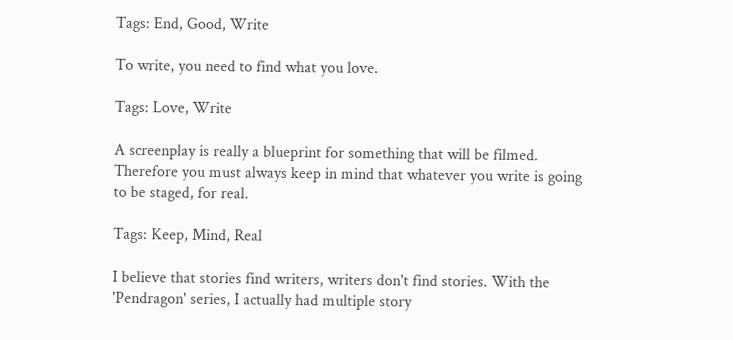Tags: End, Good, Write

To write, you need to find what you love.

Tags: Love, Write

A screenplay is really a blueprint for something that will be filmed. Therefore you must always keep in mind that whatever you write is going to be staged, for real.

Tags: Keep, Mind, Real

I believe that stories find writers, writers don't find stories. With the 'Pendragon' series, I actually had multiple story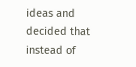ideas and decided that instead of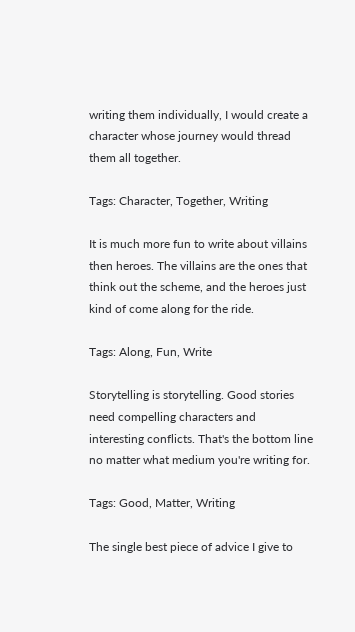writing them individually, I would create a character whose journey would thread them all together.

Tags: Character, Together, Writing

It is much more fun to write about villains then heroes. The villains are the ones that think out the scheme, and the heroes just kind of come along for the ride.

Tags: Along, Fun, Write

Storytelling is storytelling. Good stories need compelling characters and interesting conflicts. That's the bottom line no matter what medium you're writing for.

Tags: Good, Matter, Writing

The single best piece of advice I give to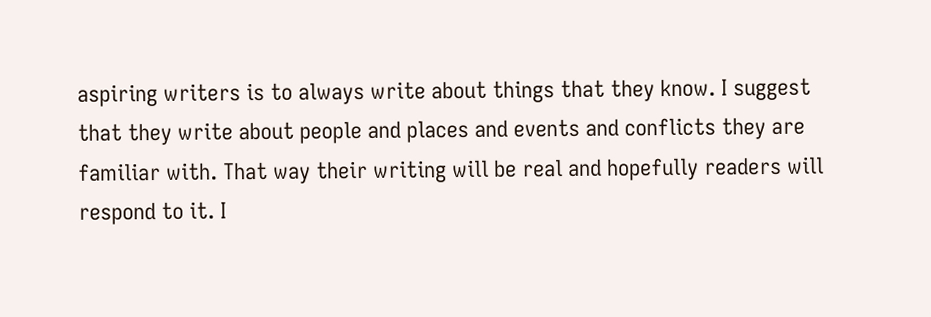aspiring writers is to always write about things that they know. I suggest that they write about people and places and events and conflicts they are familiar with. That way their writing will be real and hopefully readers will respond to it. I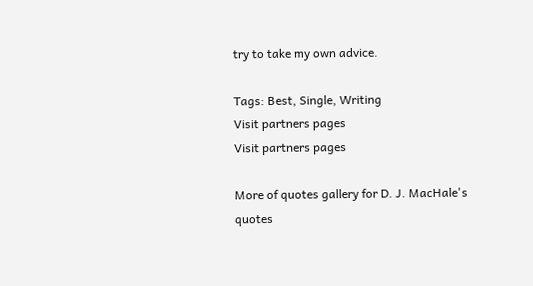try to take my own advice.

Tags: Best, Single, Writing
Visit partners pages
Visit partners pages

More of quotes gallery for D. J. MacHale's quotes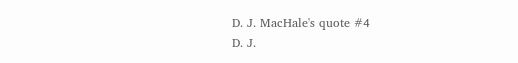D. J. MacHale's quote #4
D. J.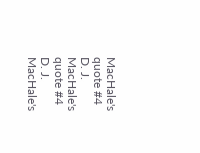MacHale's quote #4
D. J. MacHale's quote #4
D. J. MacHale's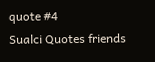quote #4
Sualci Quotes friends